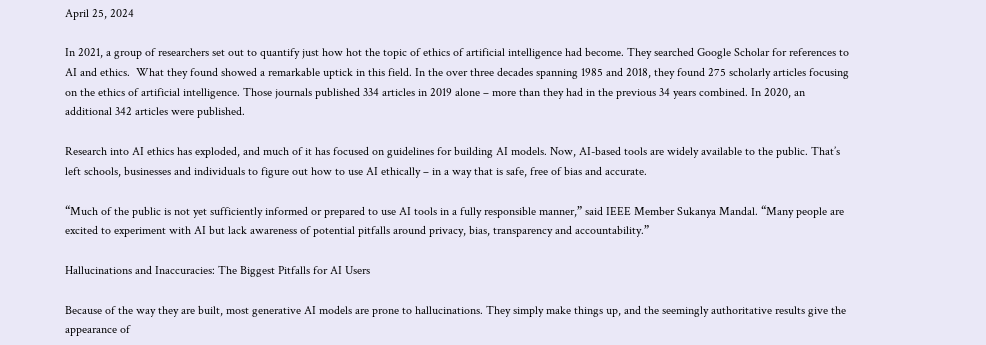April 25, 2024

In 2021, a group of researchers set out to quantify just how hot the topic of ethics of artificial intelligence had become. They searched Google Scholar for references to AI and ethics.  What they found showed a remarkable uptick in this field. In the over three decades spanning 1985 and 2018, they found 275 scholarly articles focusing on the ethics of artificial intelligence. Those journals published 334 articles in 2019 alone – more than they had in the previous 34 years combined. In 2020, an additional 342 articles were published.

Research into AI ethics has exploded, and much of it has focused on guidelines for building AI models. Now, AI-based tools are widely available to the public. That’s left schools, businesses and individuals to figure out how to use AI ethically – in a way that is safe, free of bias and accurate.

“Much of the public is not yet sufficiently informed or prepared to use AI tools in a fully responsible manner,” said IEEE Member Sukanya Mandal. “Many people are excited to experiment with AI but lack awareness of potential pitfalls around privacy, bias, transparency and accountability.”

Hallucinations and Inaccuracies: The Biggest Pitfalls for AI Users

Because of the way they are built, most generative AI models are prone to hallucinations. They simply make things up, and the seemingly authoritative results give the appearance of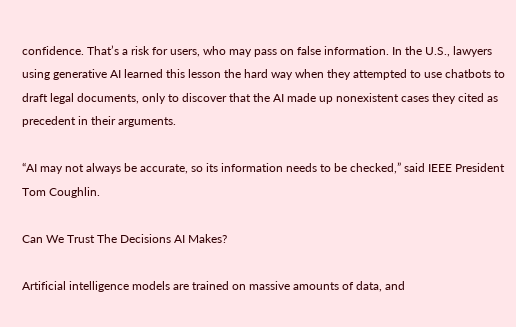confidence. That’s a risk for users, who may pass on false information. In the U.S., lawyers using generative AI learned this lesson the hard way when they attempted to use chatbots to draft legal documents, only to discover that the AI made up nonexistent cases they cited as precedent in their arguments.

“AI may not always be accurate, so its information needs to be checked,” said IEEE President Tom Coughlin.

Can We Trust The Decisions AI Makes?

Artificial intelligence models are trained on massive amounts of data, and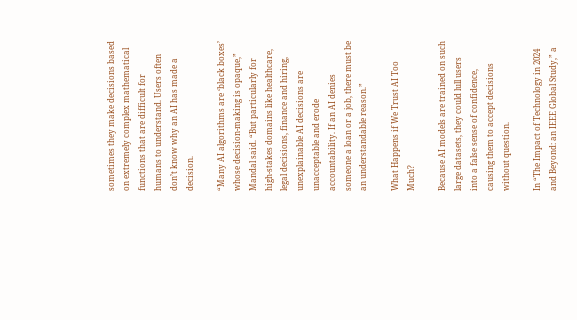sometimes they make decisions based on extremely complex mathematical functions that are difficult for humans to understand. Users often don’t know why an AI has made a decision.

“Many AI algorithms are ‘black boxes’ whose decision-making is opaque,” Mandal said. “But particularly for high-stakes domains like healthcare, legal decisions, finance and hiring, unexplainable AI decisions are unacceptable and erode accountability. If an AI denies someone a loan or a job, there must be an understandable reason.”

What Happens if We Trust AI Too Much?

Because AI models are trained on such large datasets, they could lull users into a false sense of confidence, causing them to accept decisions without question.

In “The Impact of Technology in 2024 and Beyond: an IEEE Global Study,” a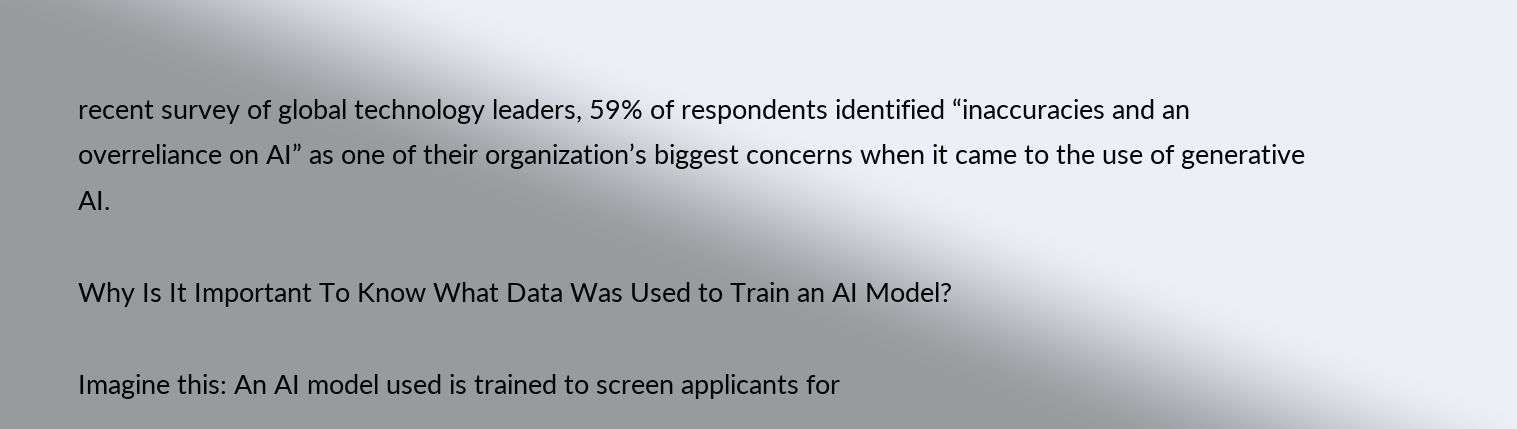recent survey of global technology leaders, 59% of respondents identified “inaccuracies and an overreliance on AI” as one of their organization’s biggest concerns when it came to the use of generative AI.

Why Is It Important To Know What Data Was Used to Train an AI Model?

Imagine this: An AI model used is trained to screen applicants for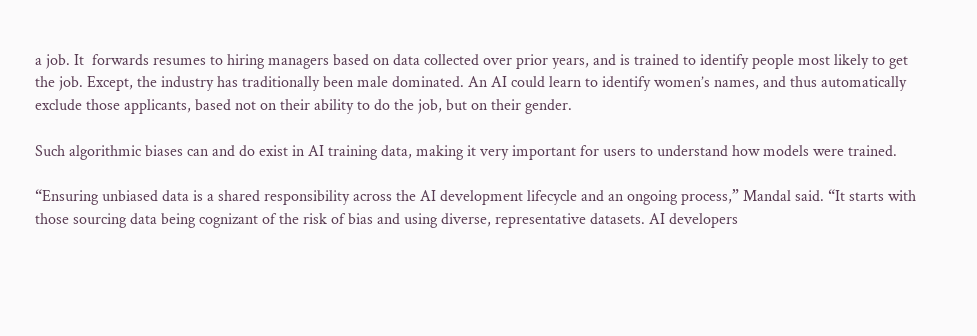a job. It  forwards resumes to hiring managers based on data collected over prior years, and is trained to identify people most likely to get the job. Except, the industry has traditionally been male dominated. An AI could learn to identify women’s names, and thus automatically exclude those applicants, based not on their ability to do the job, but on their gender.

Such algorithmic biases can and do exist in AI training data, making it very important for users to understand how models were trained.

“Ensuring unbiased data is a shared responsibility across the AI development lifecycle and an ongoing process,” Mandal said. “It starts with those sourcing data being cognizant of the risk of bias and using diverse, representative datasets. AI developers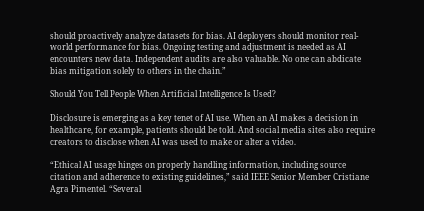should proactively analyze datasets for bias. AI deployers should monitor real-world performance for bias. Ongoing testing and adjustment is needed as AI encounters new data. Independent audits are also valuable. No one can abdicate bias mitigation solely to others in the chain.”

Should You Tell People When Artificial Intelligence Is Used?

Disclosure is emerging as a key tenet of AI use. When an AI makes a decision in healthcare, for example, patients should be told. And social media sites also require creators to disclose when AI was used to make or alter a video.

“Ethical AI usage hinges on properly handling information, including source citation and adherence to existing guidelines,” said IEEE Senior Member Cristiane Agra Pimentel. “Several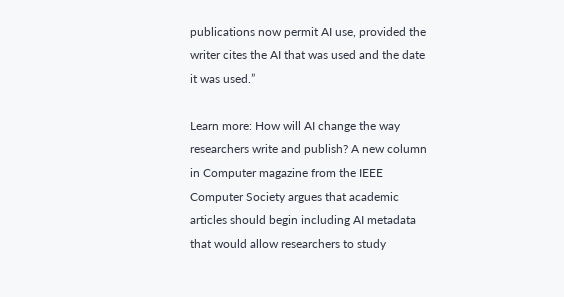publications now permit AI use, provided the writer cites the AI that was used and the date it was used.”

Learn more: How will AI change the way researchers write and publish? A new column in Computer magazine from the IEEE Computer Society argues that academic articles should begin including AI metadata that would allow researchers to study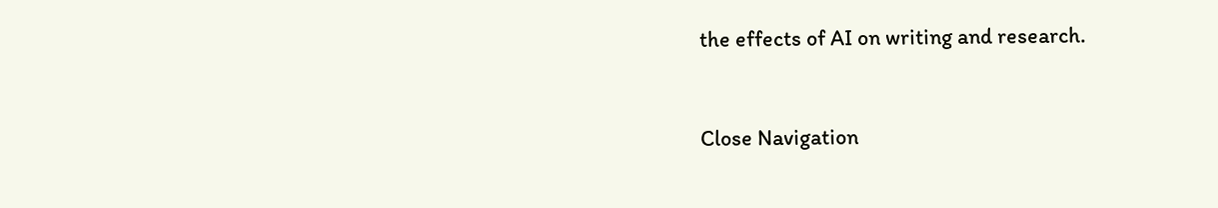the effects of AI on writing and research.


Close Navigation